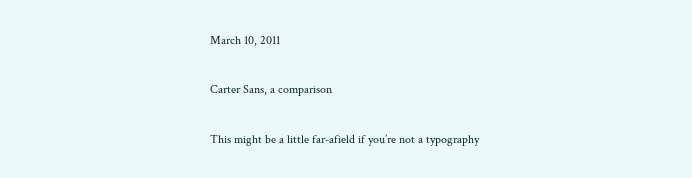March 10, 2011

Carter Sans, a comparison

This might be a little far-afield if you’re not a typography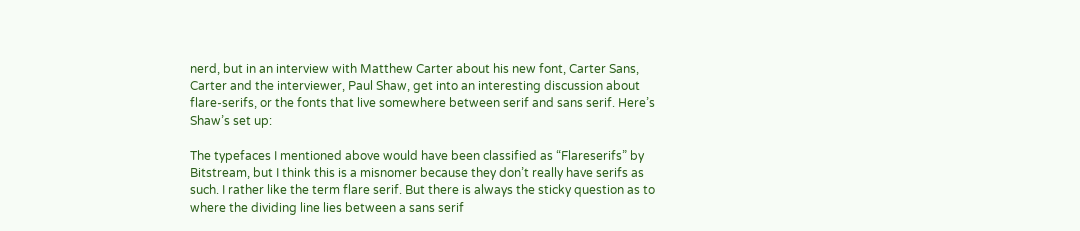nerd, but in an interview with Matthew Carter about his new font, Carter Sans, Carter and the interviewer, Paul Shaw, get into an interesting discussion about flare-serifs, or the fonts that live somewhere between serif and sans serif. Here’s Shaw’s set up:

The typefaces I mentioned above would have been classified as “Flareserifs” by Bitstream, but I think this is a misnomer because they don’t really have serifs as such. I rather like the term flare serif. But there is always the sticky question as to where the dividing line lies between a sans serif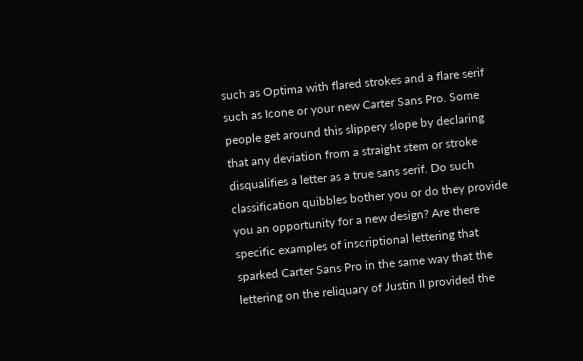such as Optima with flared strokes and a flare serif such as Icone or your new Carter Sans Pro. Some people get around this slippery slope by declaring that any deviation from a straight stem or stroke disqualifies a letter as a true sans serif. Do such classification quibbles bother you or do they provide you an opportunity for a new design? Are there specific examples of inscriptional lettering that sparked Carter Sans Pro in the same way that the lettering on the reliquary of Justin II provided the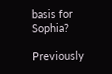basis for Sophia?

Previously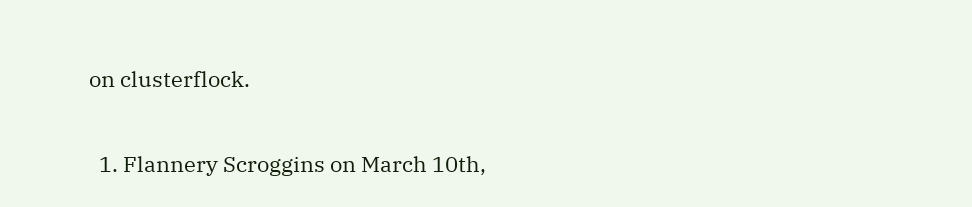on clusterflock.


  1. Flannery Scroggins on March 10th,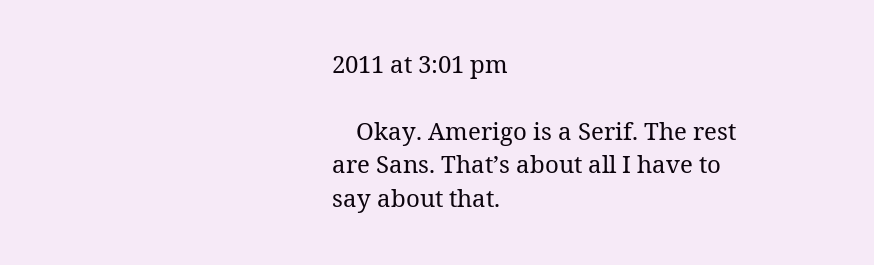2011 at 3:01 pm

    Okay. Amerigo is a Serif. The rest are Sans. That’s about all I have to say about that.